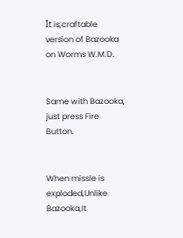İt is,craftable version of Bazooka on Worms W.M.D.


Same with Bazooka, just press Fire Button.


When missle is exploded,Unlike Bazooka,It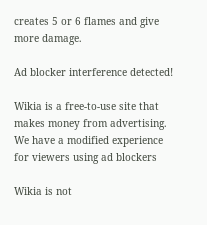creates 5 or 6 flames and give more damage.

Ad blocker interference detected!

Wikia is a free-to-use site that makes money from advertising. We have a modified experience for viewers using ad blockers

Wikia is not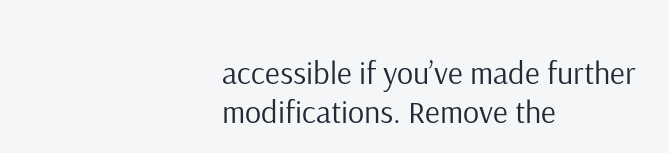accessible if you’ve made further modifications. Remove the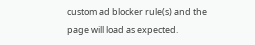custom ad blocker rule(s) and the page will load as expected.